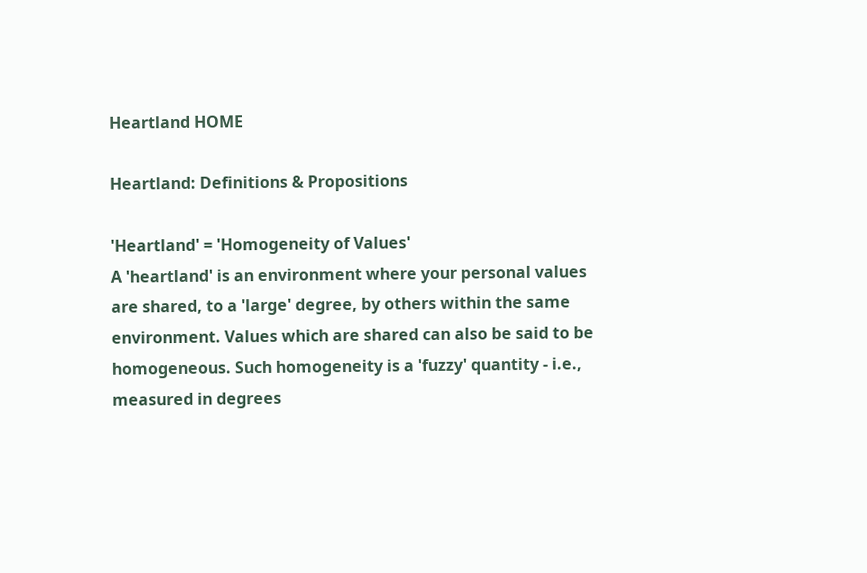Heartland HOME

Heartland: Definitions & Propositions

'Heartland' = 'Homogeneity of Values'
A 'heartland' is an environment where your personal values are shared, to a 'large' degree, by others within the same environment. Values which are shared can also be said to be homogeneous. Such homogeneity is a 'fuzzy' quantity - i.e., measured in degrees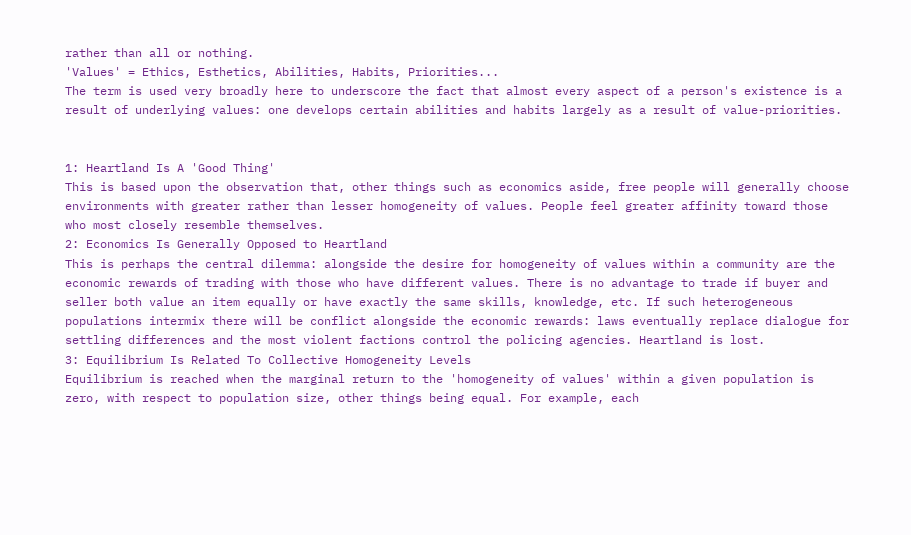rather than all or nothing.
'Values' = Ethics, Esthetics, Abilities, Habits, Priorities...
The term is used very broadly here to underscore the fact that almost every aspect of a person's existence is a result of underlying values: one develops certain abilities and habits largely as a result of value-priorities.


1: Heartland Is A 'Good Thing'
This is based upon the observation that, other things such as economics aside, free people will generally choose environments with greater rather than lesser homogeneity of values. People feel greater affinity toward those who most closely resemble themselves.
2: Economics Is Generally Opposed to Heartland
This is perhaps the central dilemma: alongside the desire for homogeneity of values within a community are the economic rewards of trading with those who have different values. There is no advantage to trade if buyer and seller both value an item equally or have exactly the same skills, knowledge, etc. If such heterogeneous populations intermix there will be conflict alongside the economic rewards: laws eventually replace dialogue for settling differences and the most violent factions control the policing agencies. Heartland is lost.
3: Equilibrium Is Related To Collective Homogeneity Levels
Equilibrium is reached when the marginal return to the 'homogeneity of values' within a given population is zero, with respect to population size, other things being equal. For example, each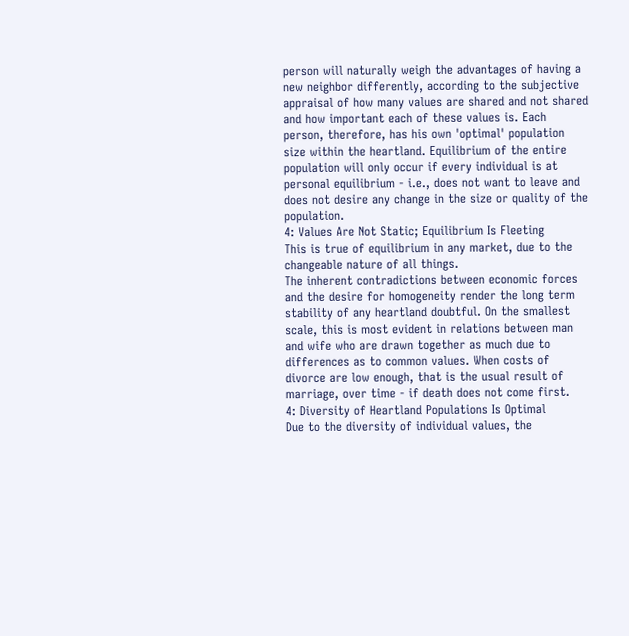person will naturally weigh the advantages of having a new neighbor differently, according to the subjective appraisal of how many values are shared and not shared and how important each of these values is. Each person, therefore, has his own 'optimal' population size within the heartland. Equilibrium of the entire population will only occur if every individual is at personal equilibrium - i.e., does not want to leave and does not desire any change in the size or quality of the population.
4: Values Are Not Static; Equilibrium Is Fleeting
This is true of equilibrium in any market, due to the changeable nature of all things.
The inherent contradictions between economic forces and the desire for homogeneity render the long term stability of any heartland doubtful. On the smallest scale, this is most evident in relations between man and wife who are drawn together as much due to differences as to common values. When costs of divorce are low enough, that is the usual result of marriage, over time - if death does not come first.
4: Diversity of Heartland Populations Is Optimal
Due to the diversity of individual values, the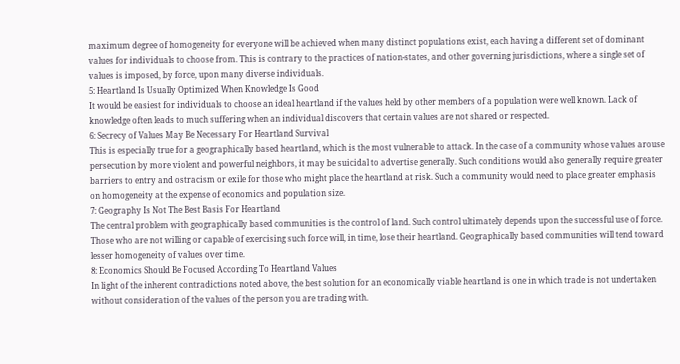maximum degree of homogeneity for everyone will be achieved when many distinct populations exist, each having a different set of dominant values for individuals to choose from. This is contrary to the practices of nation-states, and other governing jurisdictions, where a single set of values is imposed, by force, upon many diverse individuals.
5: Heartland Is Usually Optimized When Knowledge Is Good
It would be easiest for individuals to choose an ideal heartland if the values held by other members of a population were well known. Lack of knowledge often leads to much suffering when an individual discovers that certain values are not shared or respected.
6: Secrecy of Values May Be Necessary For Heartland Survival
This is especially true for a geographically based heartland, which is the most vulnerable to attack. In the case of a community whose values arouse persecution by more violent and powerful neighbors, it may be suicidal to advertise generally. Such conditions would also generally require greater barriers to entry and ostracism or exile for those who might place the heartland at risk. Such a community would need to place greater emphasis on homogeneity at the expense of economics and population size.
7: Geography Is Not The Best Basis For Heartland
The central problem with geographically based communities is the control of land. Such control ultimately depends upon the successful use of force. Those who are not willing or capable of exercising such force will, in time, lose their heartland. Geographically based communities will tend toward lesser homogeneity of values over time.
8: Economics Should Be Focused According To Heartland Values
In light of the inherent contradictions noted above, the best solution for an economically viable heartland is one in which trade is not undertaken without consideration of the values of the person you are trading with.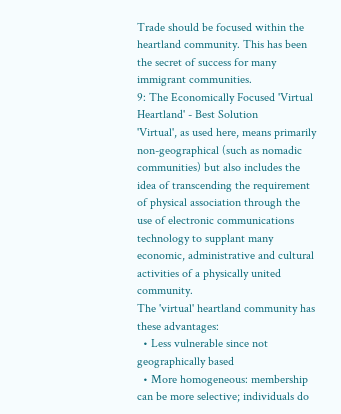Trade should be focused within the heartland community. This has been the secret of success for many immigrant communities.
9: The Economically Focused 'Virtual Heartland' - Best Solution
'Virtual', as used here, means primarily non-geographical (such as nomadic communities) but also includes the idea of transcending the requirement of physical association through the use of electronic communications technology to supplant many economic, administrative and cultural activities of a physically united community.
The 'virtual' heartland community has these advantages:
  • Less vulnerable since not geographically based
  • More homogeneous: membership can be more selective; individuals do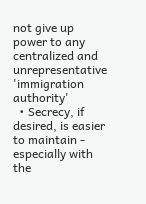not give up power to any centralized and unrepresentative 'immigration authority'
  • Secrecy, if desired, is easier to maintain - especially with the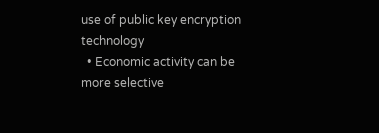use of public key encryption technology
  • Economic activity can be more selective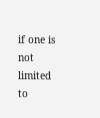if one is not limited to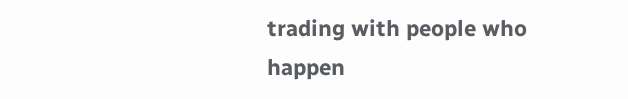trading with people who happen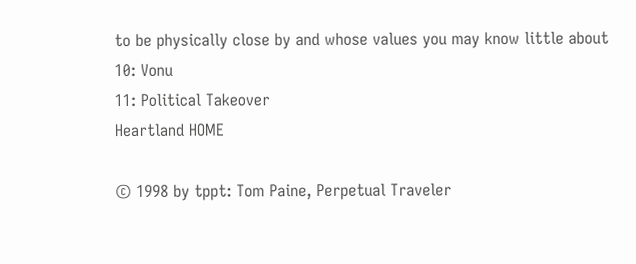to be physically close by and whose values you may know little about
10: Vonu
11: Political Takeover
Heartland HOME

© 1998 by tppt: Tom Paine, Perpetual Traveler